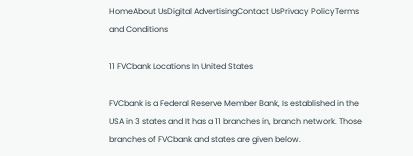HomeAbout UsDigital AdvertisingContact UsPrivacy PolicyTerms and Conditions

11 FVCbank Locations In United States

FVCbank is a Federal Reserve Member Bank, Is established in the USA in 3 states and It has a 11 branches in, branch network. Those branches of FVCbank and states are given below.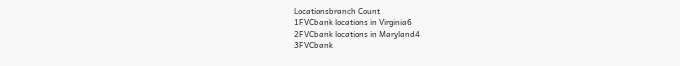Locationsbranch Count
1FVCbank locations in Virginia6
2FVCbank locations in Maryland4
3FVCbank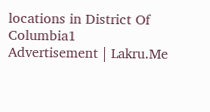locations in District Of Columbia1
Advertisement | Lakru.Me